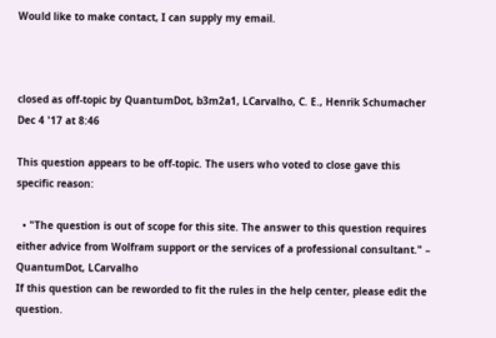Would like to make contact, I can supply my email.



closed as off-topic by QuantumDot, b3m2a1, LCarvalho, C. E., Henrik Schumacher Dec 4 '17 at 8:46

This question appears to be off-topic. The users who voted to close gave this specific reason:

  • "The question is out of scope for this site. The answer to this question requires either advice from Wolfram support or the services of a professional consultant." – QuantumDot, LCarvalho
If this question can be reworded to fit the rules in the help center, please edit the question.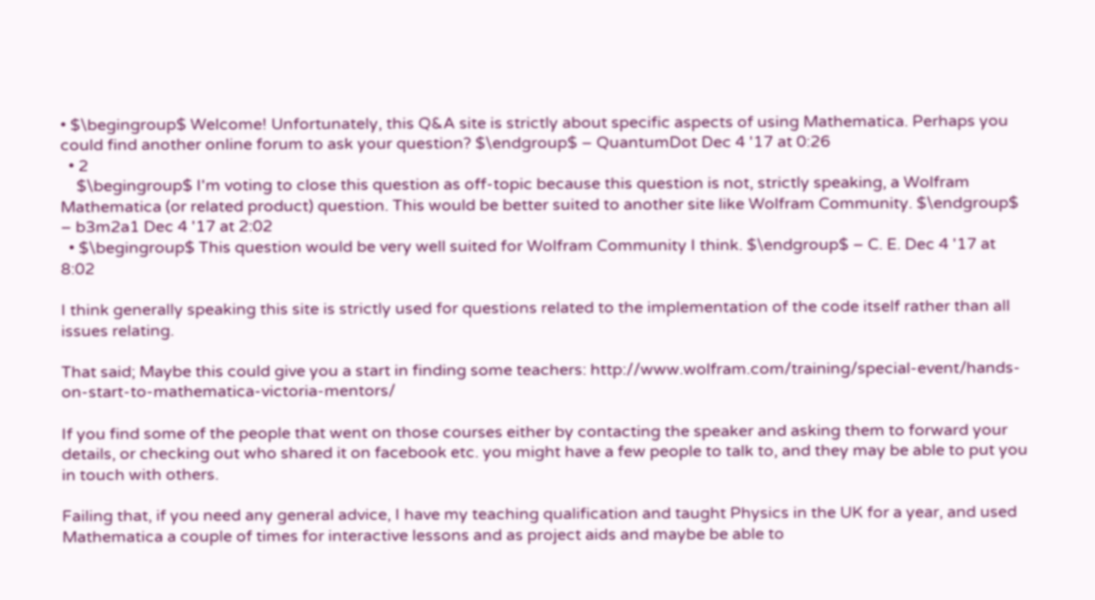• $\begingroup$ Welcome! Unfortunately, this Q&A site is strictly about specific aspects of using Mathematica. Perhaps you could find another online forum to ask your question? $\endgroup$ – QuantumDot Dec 4 '17 at 0:26
  • 2
    $\begingroup$ I'm voting to close this question as off-topic because this question is not, strictly speaking, a Wolfram Mathematica (or related product) question. This would be better suited to another site like Wolfram Community. $\endgroup$ – b3m2a1 Dec 4 '17 at 2:02
  • $\begingroup$ This question would be very well suited for Wolfram Community I think. $\endgroup$ – C. E. Dec 4 '17 at 8:02

I think generally speaking this site is strictly used for questions related to the implementation of the code itself rather than all issues relating.

That said; Maybe this could give you a start in finding some teachers: http://www.wolfram.com/training/special-event/hands-on-start-to-mathematica-victoria-mentors/

If you find some of the people that went on those courses either by contacting the speaker and asking them to forward your details, or checking out who shared it on facebook etc. you might have a few people to talk to, and they may be able to put you in touch with others.

Failing that, if you need any general advice, I have my teaching qualification and taught Physics in the UK for a year, and used Mathematica a couple of times for interactive lessons and as project aids and maybe be able to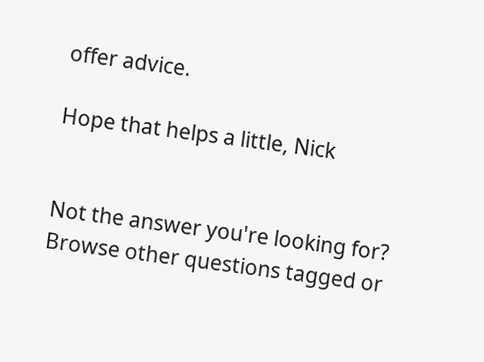offer advice.

Hope that helps a little, Nick


Not the answer you're looking for? Browse other questions tagged or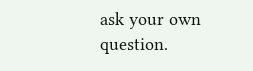ask your own question.